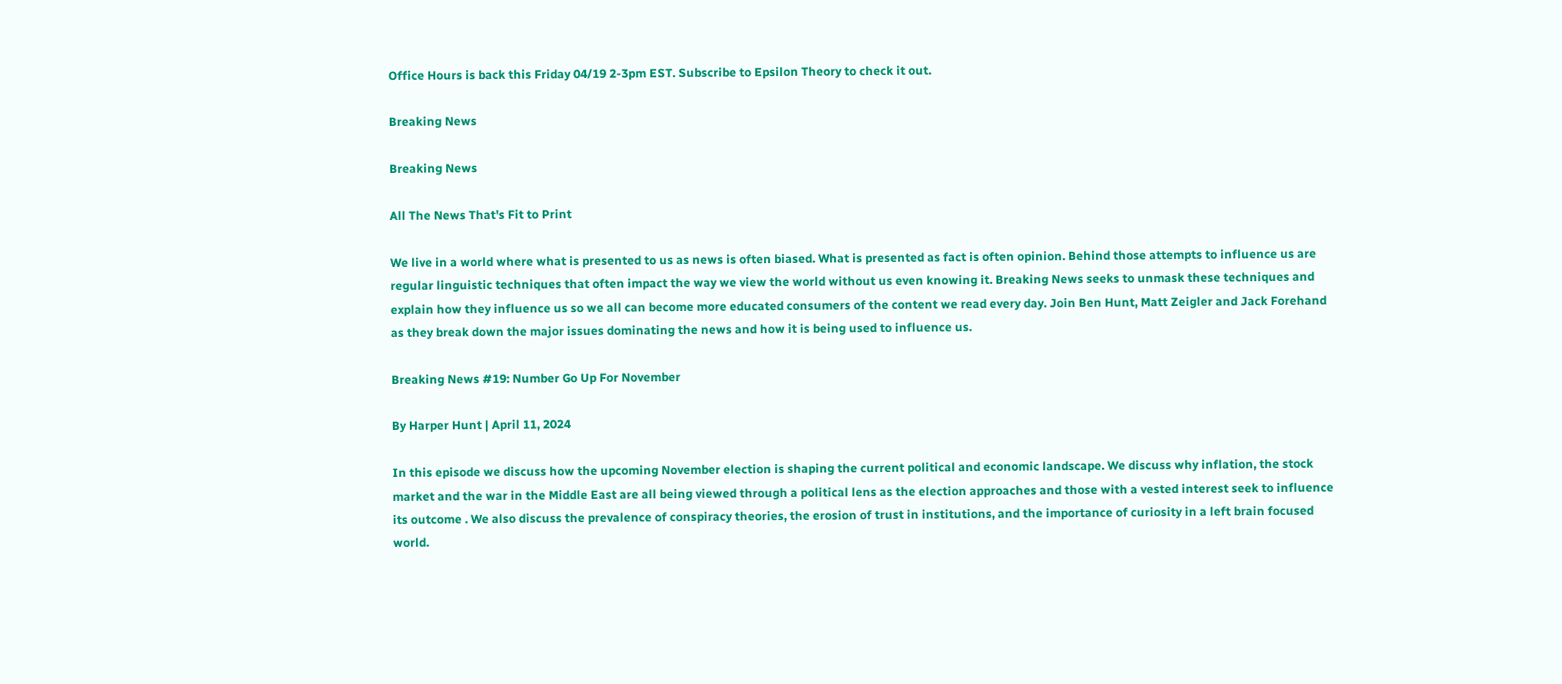Office Hours is back this Friday 04/19 2-3pm EST. Subscribe to Epsilon Theory to check it out.

Breaking News

Breaking News

All The News That's Fit to Print

We live in a world where what is presented to us as news is often biased. What is presented as fact is often opinion. Behind those attempts to influence us are regular linguistic techniques that often impact the way we view the world without us even knowing it. Breaking News seeks to unmask these techniques and explain how they influence us so we all can become more educated consumers of the content we read every day. Join Ben Hunt, Matt Zeigler and Jack Forehand as they break down the major issues dominating the news and how it is being used to influence us.

Breaking News #19: Number Go Up For November

By Harper Hunt | April 11, 2024

In this episode we discuss how the upcoming November election is shaping the current political and economic landscape. We discuss why inflation, the stock market and the war in the Middle East are all being viewed through a political lens as the election approaches and those with a vested interest seek to influence its outcome . We also discuss the prevalence of conspiracy theories, the erosion of trust in institutions, and the importance of curiosity in a left brain focused world.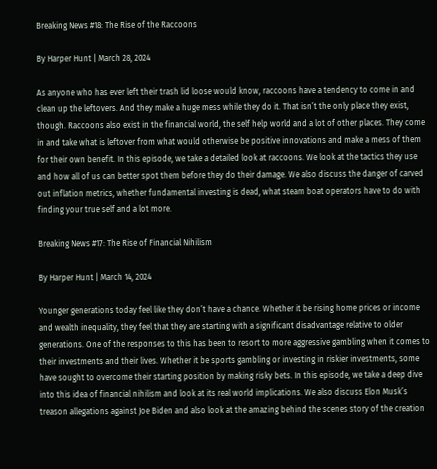Breaking News #18: The Rise of the Raccoons

By Harper Hunt | March 28, 2024

As anyone who has ever left their trash lid loose would know, raccoons have a tendency to come in and clean up the leftovers. And they make a huge mess while they do it. That isn’t the only place they exist, though. Raccoons also exist in the financial world, the self help world and a lot of other places. They come in and take what is leftover from what would otherwise be positive innovations and make a mess of them for their own benefit. In this episode, we take a detailed look at raccoons. We look at the tactics they use and how all of us can better spot them before they do their damage. We also discuss the danger of carved out inflation metrics, whether fundamental investing is dead, what steam boat operators have to do with finding your true self and a lot more.

Breaking News #17: The Rise of Financial Nihilism

By Harper Hunt | March 14, 2024

Younger generations today feel like they don’t have a chance. Whether it be rising home prices or income and wealth inequality, they feel that they are starting with a significant disadvantage relative to older generations. One of the responses to this has been to resort to more aggressive gambling when it comes to their investments and their lives. Whether it be sports gambling or investing in riskier investments, some have sought to overcome their starting position by making risky bets. In this episode, we take a deep dive into this idea of financial nihilism and look at its real world implications. We also discuss Elon Musk’s treason allegations against Joe Biden and also look at the amazing behind the scenes story of the creation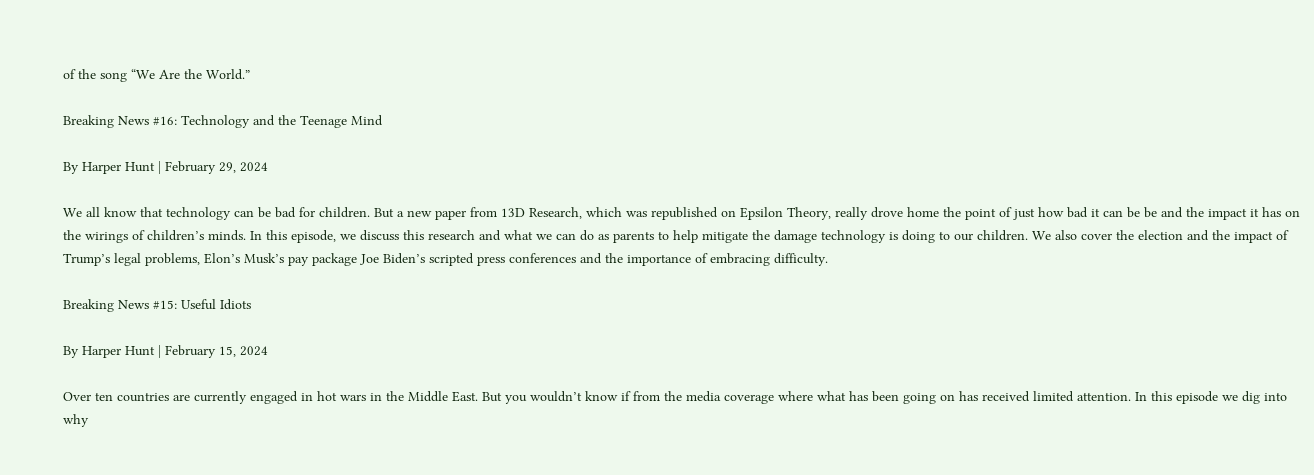of the song “We Are the World.”

Breaking News #16: Technology and the Teenage Mind

By Harper Hunt | February 29, 2024

We all know that technology can be bad for children. But a new paper from 13D Research, which was republished on Epsilon Theory, really drove home the point of just how bad it can be be and the impact it has on the wirings of children’s minds. In this episode, we discuss this research and what we can do as parents to help mitigate the damage technology is doing to our children. We also cover the election and the impact of Trump’s legal problems, Elon’s Musk’s pay package Joe Biden’s scripted press conferences and the importance of embracing difficulty.

Breaking News #15: Useful Idiots

By Harper Hunt | February 15, 2024

Over ten countries are currently engaged in hot wars in the Middle East. But you wouldn’t know if from the media coverage where what has been going on has received limited attention. In this episode we dig into why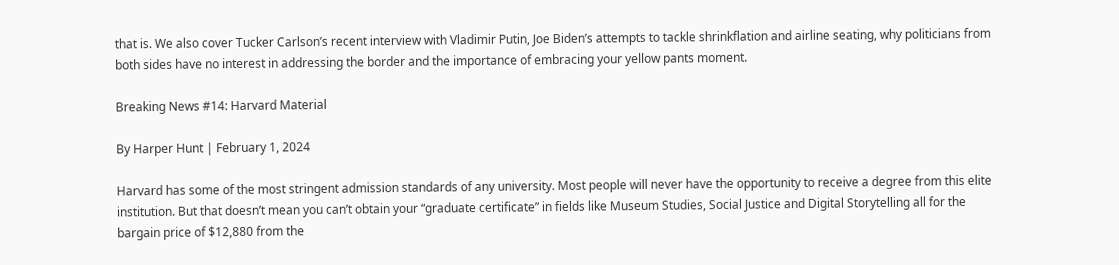that is. We also cover Tucker Carlson’s recent interview with Vladimir Putin, Joe Biden’s attempts to tackle shrinkflation and airline seating, why politicians from both sides have no interest in addressing the border and the importance of embracing your yellow pants moment.

Breaking News #14: Harvard Material

By Harper Hunt | February 1, 2024

Harvard has some of the most stringent admission standards of any university. Most people will never have the opportunity to receive a degree from this elite institution. But that doesn’t mean you can’t obtain your “graduate certificate” in fields like Museum Studies, Social Justice and Digital Storytelling all for the bargain price of $12,880 from the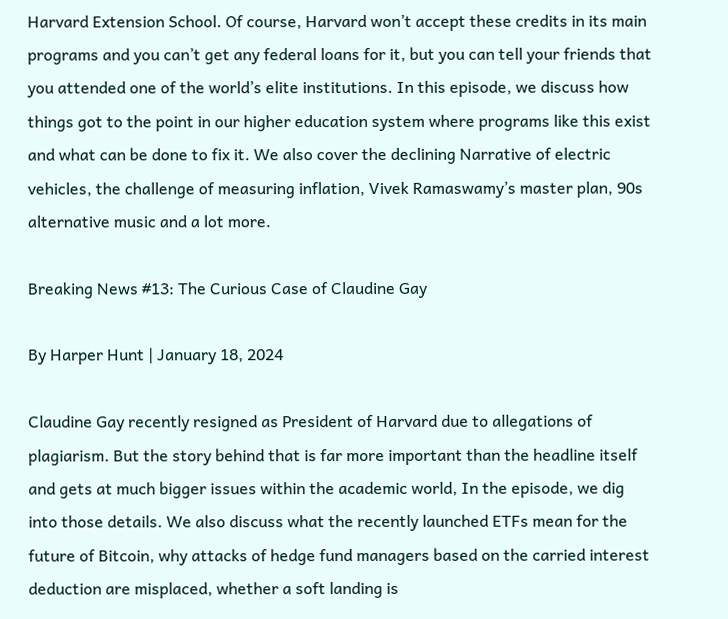Harvard Extension School. Of course, Harvard won’t accept these credits in its main programs and you can’t get any federal loans for it, but you can tell your friends that you attended one of the world’s elite institutions. In this episode, we discuss how things got to the point in our higher education system where programs like this exist and what can be done to fix it. We also cover the declining Narrative of electric vehicles, the challenge of measuring inflation, Vivek Ramaswamy’s master plan, 90s alternative music and a lot more.

Breaking News #13: The Curious Case of Claudine Gay

By Harper Hunt | January 18, 2024

Claudine Gay recently resigned as President of Harvard due to allegations of plagiarism. But the story behind that is far more important than the headline itself and gets at much bigger issues within the academic world, In the episode, we dig into those details. We also discuss what the recently launched ETFs mean for the future of Bitcoin, why attacks of hedge fund managers based on the carried interest deduction are misplaced, whether a soft landing is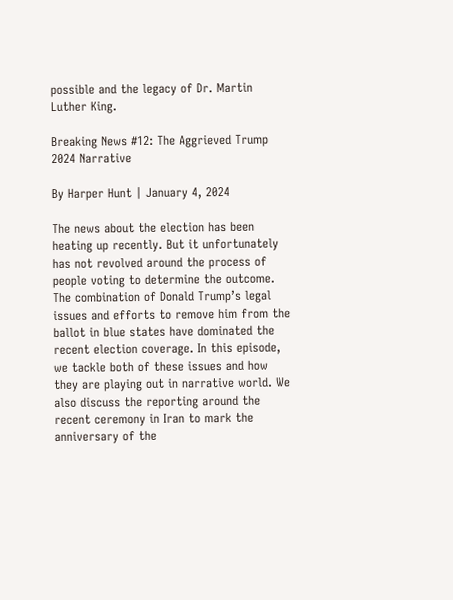possible and the legacy of Dr. Martin Luther King.

Breaking News #12: The Aggrieved Trump 2024 Narrative

By Harper Hunt | January 4, 2024

The news about the election has been heating up recently. But it unfortunately has not revolved around the process of people voting to determine the outcome. The combination of Donald Trump’s legal issues and efforts to remove him from the ballot in blue states have dominated the recent election coverage. In this episode, we tackle both of these issues and how they are playing out in narrative world. We also discuss the reporting around the recent ceremony in Iran to mark the anniversary of the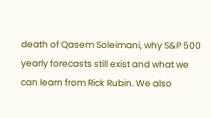death of Qasem Soleimani, why S&P 500 yearly forecasts still exist and what we can learn from Rick Rubin. We also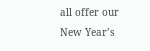all offer our New Year’s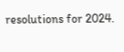resolutions for 2024.